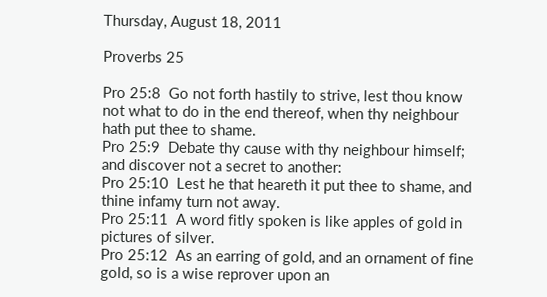Thursday, August 18, 2011

Proverbs 25

Pro 25:8  Go not forth hastily to strive, lest thou know not what to do in the end thereof, when thy neighbour hath put thee to shame.
Pro 25:9  Debate thy cause with thy neighbour himself; and discover not a secret to another:
Pro 25:10  Lest he that heareth it put thee to shame, and thine infamy turn not away.
Pro 25:11  A word fitly spoken is like apples of gold in pictures of silver.
Pro 25:12  As an earring of gold, and an ornament of fine gold, so is a wise reprover upon an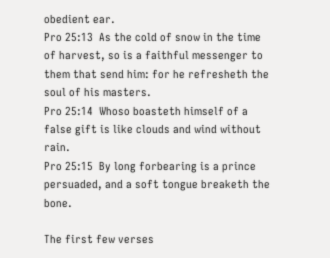obedient ear.
Pro 25:13  As the cold of snow in the time of harvest, so is a faithful messenger to them that send him: for he refresheth the soul of his masters.
Pro 25:14  Whoso boasteth himself of a false gift is like clouds and wind without rain.
Pro 25:15  By long forbearing is a prince persuaded, and a soft tongue breaketh the bone.

The first few verses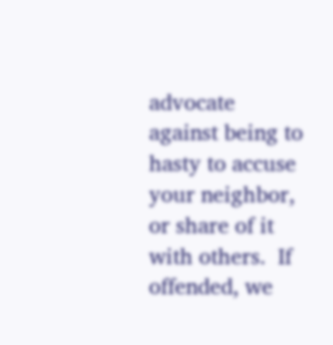advocate against being to hasty to accuse your neighbor, or share of it with others.  If offended, we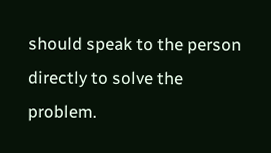should speak to the person directly to solve the problem.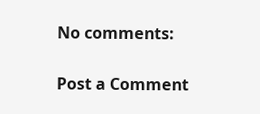No comments:

Post a Comment